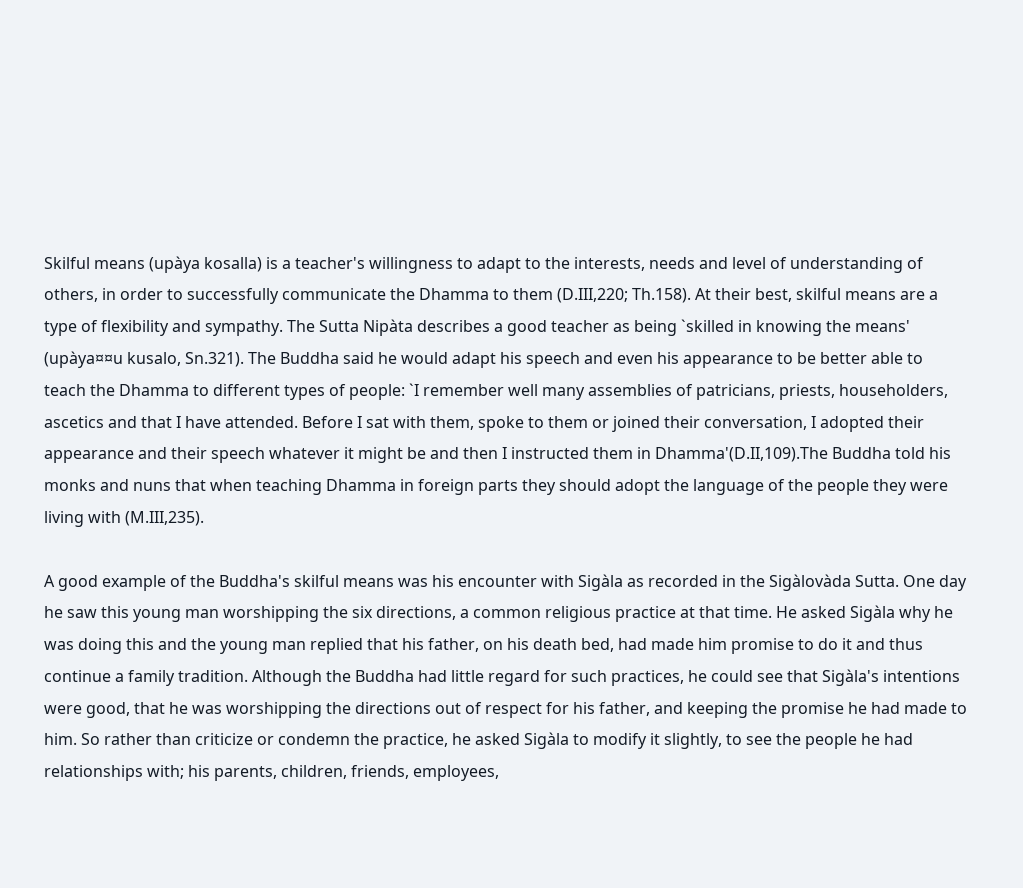Skilful means (upàya kosalla) is a teacher's willingness to adapt to the interests, needs and level of understanding of others, in order to successfully communicate the Dhamma to them (D.III,220; Th.158). At their best, skilful means are a type of flexibility and sympathy. The Sutta Nipàta describes a good teacher as being `skilled in knowing the means' (upàya¤¤u kusalo, Sn.321). The Buddha said he would adapt his speech and even his appearance to be better able to teach the Dhamma to different types of people: `I remember well many assemblies of patricians, priests, householders, ascetics and that I have attended. Before I sat with them, spoke to them or joined their conversation, I adopted their appearance and their speech whatever it might be and then I instructed them in Dhamma'(D.II,109).The Buddha told his monks and nuns that when teaching Dhamma in foreign parts they should adopt the language of the people they were living with (M.III,235).

A good example of the Buddha's skilful means was his encounter with Sigàla as recorded in the Sigàlovàda Sutta. One day he saw this young man worshipping the six directions, a common religious practice at that time. He asked Sigàla why he was doing this and the young man replied that his father, on his death bed, had made him promise to do it and thus continue a family tradition. Although the Buddha had little regard for such practices, he could see that Sigàla's intentions were good, that he was worshipping the directions out of respect for his father, and keeping the promise he had made to him. So rather than criticize or condemn the practice, he asked Sigàla to modify it slightly, to see the people he had relationships with; his parents, children, friends, employees,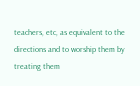teachers, etc, as equivalent to the directions and to worship them by treating them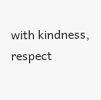with kindness, respect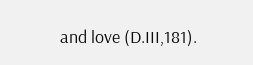and love (D.III,181).